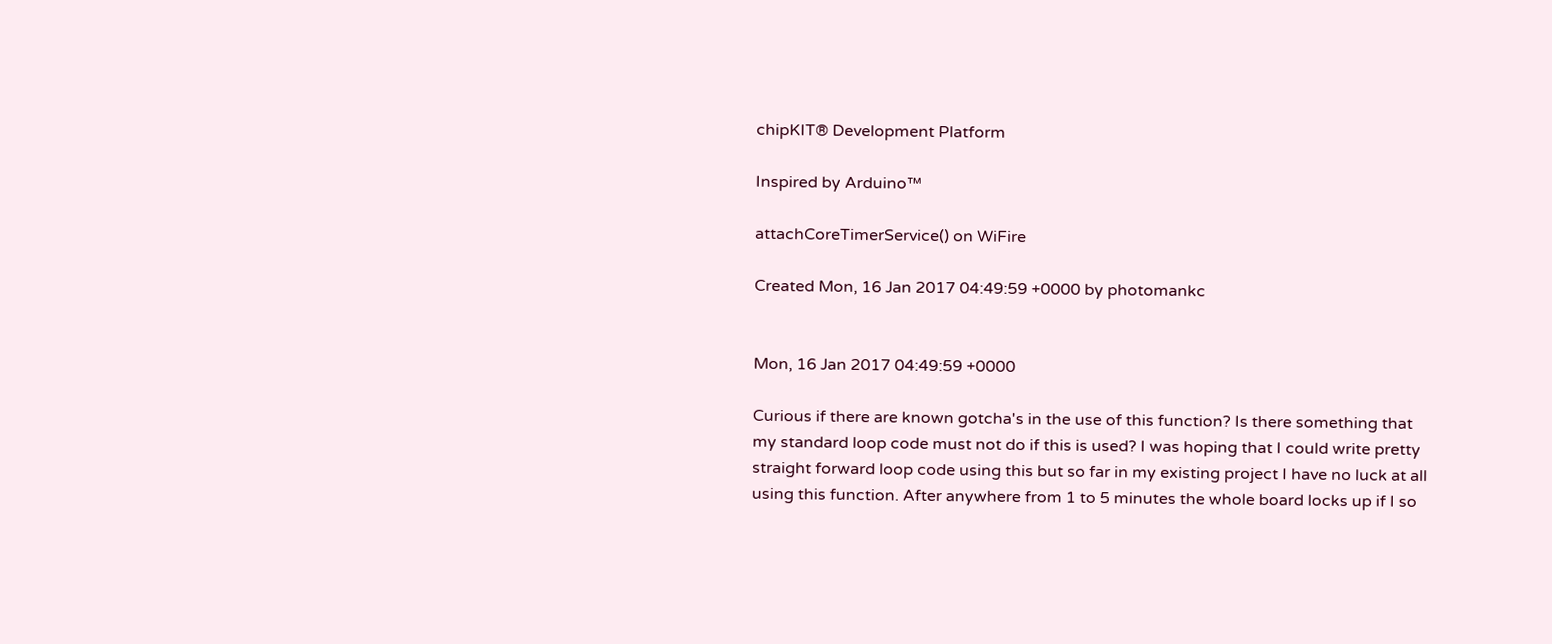chipKIT® Development Platform

Inspired by Arduino™

attachCoreTimerService() on WiFire

Created Mon, 16 Jan 2017 04:49:59 +0000 by photomankc


Mon, 16 Jan 2017 04:49:59 +0000

Curious if there are known gotcha's in the use of this function? Is there something that my standard loop code must not do if this is used? I was hoping that I could write pretty straight forward loop code using this but so far in my existing project I have no luck at all using this function. After anywhere from 1 to 5 minutes the whole board locks up if I so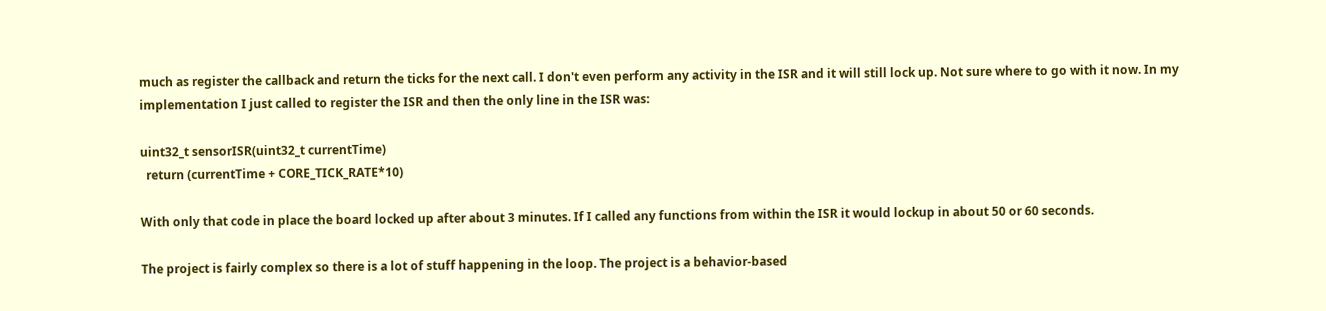much as register the callback and return the ticks for the next call. I don't even perform any activity in the ISR and it will still lock up. Not sure where to go with it now. In my implementation I just called to register the ISR and then the only line in the ISR was:

uint32_t sensorISR(uint32_t currentTime)
  return (currentTime + CORE_TICK_RATE*10)

With only that code in place the board locked up after about 3 minutes. If I called any functions from within the ISR it would lockup in about 50 or 60 seconds.

The project is fairly complex so there is a lot of stuff happening in the loop. The project is a behavior-based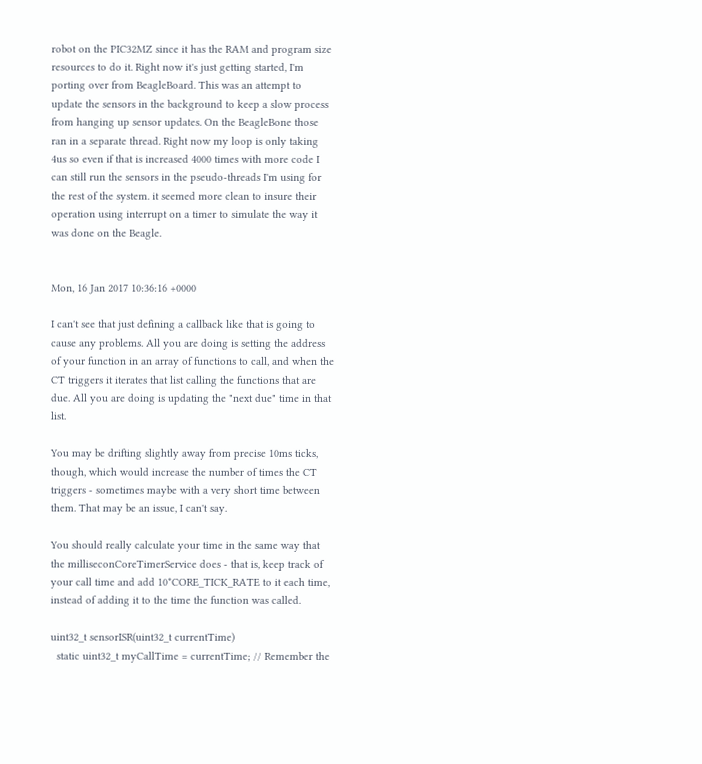robot on the PIC32MZ since it has the RAM and program size resources to do it. Right now it's just getting started, I'm porting over from BeagleBoard. This was an attempt to update the sensors in the background to keep a slow process from hanging up sensor updates. On the BeagleBone those ran in a separate thread. Right now my loop is only taking 4us so even if that is increased 4000 times with more code I can still run the sensors in the pseudo-threads I'm using for the rest of the system. it seemed more clean to insure their operation using interrupt on a timer to simulate the way it was done on the Beagle.


Mon, 16 Jan 2017 10:36:16 +0000

I can't see that just defining a callback like that is going to cause any problems. All you are doing is setting the address of your function in an array of functions to call, and when the CT triggers it iterates that list calling the functions that are due. All you are doing is updating the "next due" time in that list.

You may be drifting slightly away from precise 10ms ticks, though, which would increase the number of times the CT triggers - sometimes maybe with a very short time between them. That may be an issue, I can't say.

You should really calculate your time in the same way that the milliseconCoreTimerService does - that is, keep track of your call time and add 10*CORE_TICK_RATE to it each time, instead of adding it to the time the function was called.

uint32_t sensorISR(uint32_t currentTime)
  static uint32_t myCallTime = currentTime; // Remember the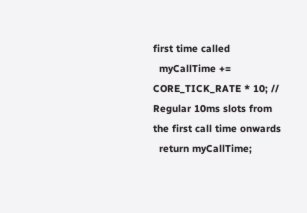first time called
  myCallTime += CORE_TICK_RATE * 10; // Regular 10ms slots from the first call time onwards
  return myCallTime;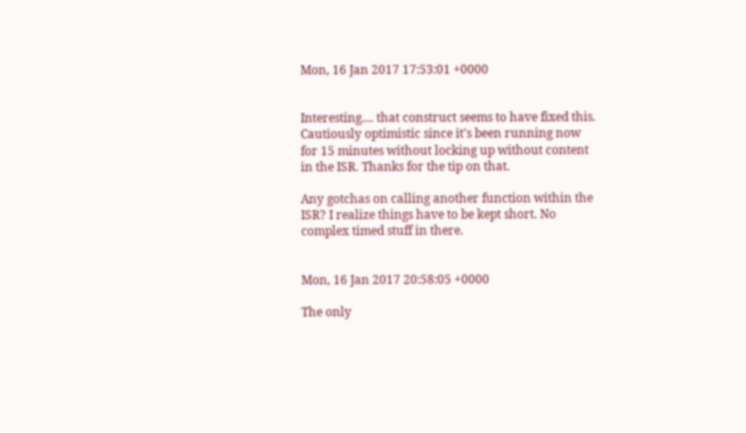Mon, 16 Jan 2017 17:53:01 +0000


Interesting.... that construct seems to have fixed this. Cautiously optimistic since it's been running now for 15 minutes without locking up without content in the ISR. Thanks for the tip on that.

Any gotchas on calling another function within the ISR? I realize things have to be kept short. No complex timed stuff in there.


Mon, 16 Jan 2017 20:58:05 +0000

The only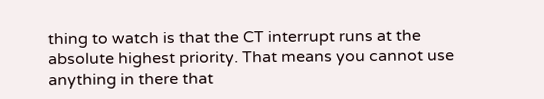thing to watch is that the CT interrupt runs at the absolute highest priority. That means you cannot use anything in there that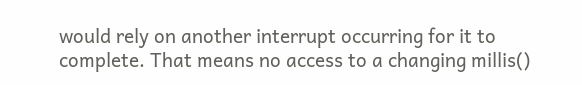would rely on another interrupt occurring for it to complete. That means no access to a changing millis()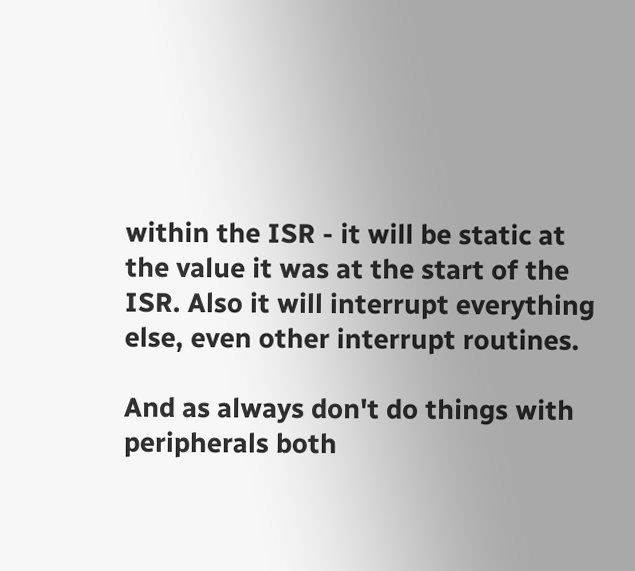within the ISR - it will be static at the value it was at the start of the ISR. Also it will interrupt everything else, even other interrupt routines.

And as always don't do things with peripherals both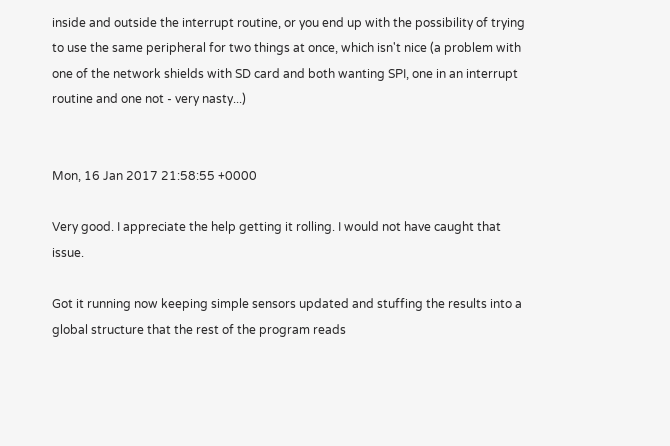inside and outside the interrupt routine, or you end up with the possibility of trying to use the same peripheral for two things at once, which isn't nice (a problem with one of the network shields with SD card and both wanting SPI, one in an interrupt routine and one not - very nasty...)


Mon, 16 Jan 2017 21:58:55 +0000

Very good. I appreciate the help getting it rolling. I would not have caught that issue.

Got it running now keeping simple sensors updated and stuffing the results into a global structure that the rest of the program reads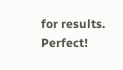for results. Perfect!